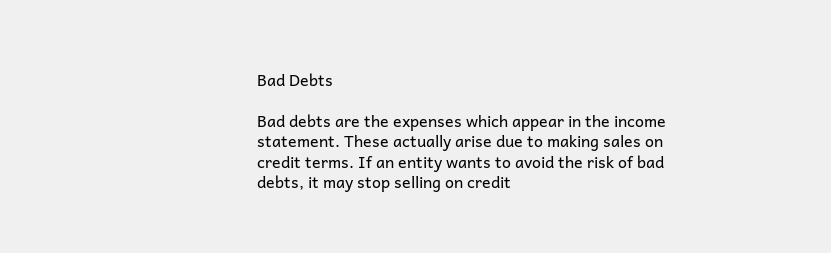Bad Debts

Bad debts are the expenses which appear in the income statement. These actually arise due to making sales on credit terms. If an entity wants to avoid the risk of bad debts, it may stop selling on credit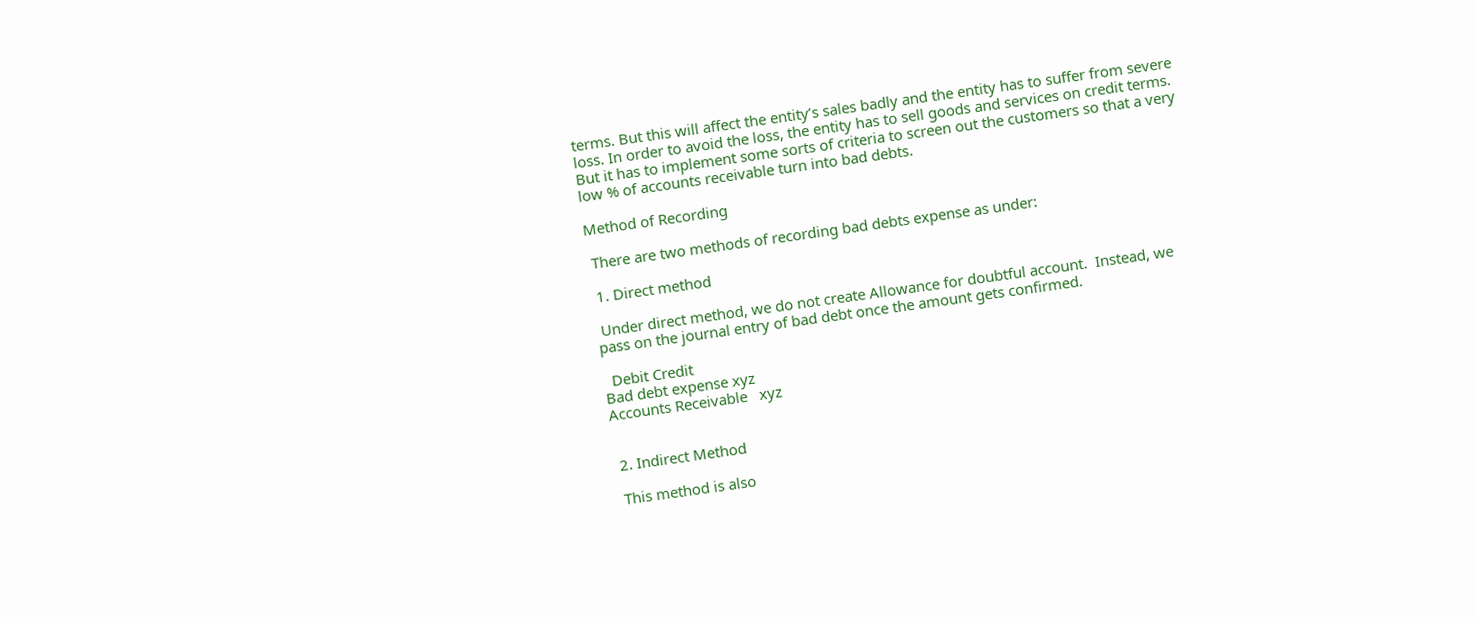terms. But this will affect the entity’s sales badly and the entity has to suffer from severe loss. In order to avoid the loss, the entity has to sell goods and services on credit terms. But it has to implement some sorts of criteria to screen out the customers so that a very low % of accounts receivable turn into bad debts.

Method of Recording

 There are two methods of recording bad debts expense as under:

 1. Direct method

 Under direct method, we do not create Allowance for doubtful account.  Instead, we pass on the journal entry of bad debt once the amount gets confirmed.

  Debit Credit
Bad debt expense xyz
Accounts Receivable   xyz


 2. Indirect Method

 This method is also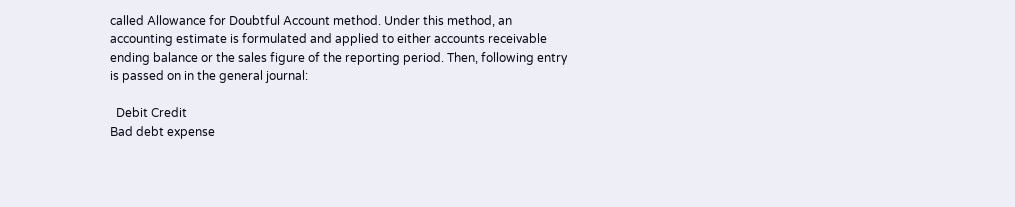called Allowance for Doubtful Account method. Under this method, an accounting estimate is formulated and applied to either accounts receivable ending balance or the sales figure of the reporting period. Then, following entry is passed on in the general journal:

  Debit Credit
Bad debt expense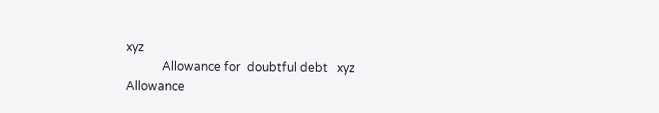xyz
            Allowance for  doubtful debt   xyz
Allowance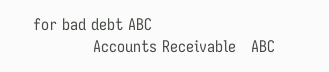for bad debt ABC
            Accounts Receivable   ABC